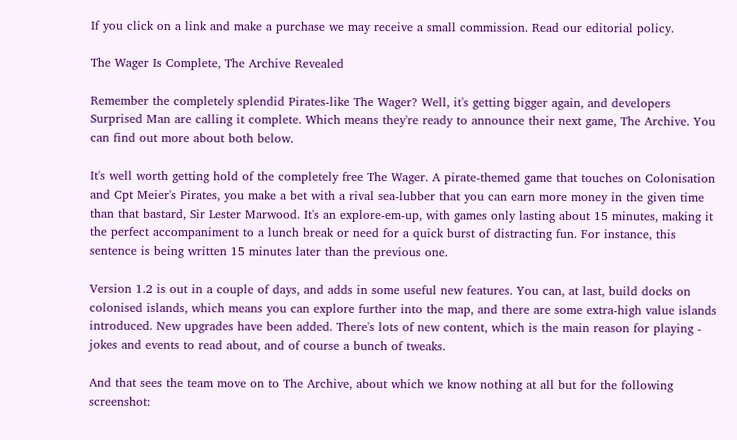If you click on a link and make a purchase we may receive a small commission. Read our editorial policy.

The Wager Is Complete, The Archive Revealed

Remember the completely splendid Pirates-like The Wager? Well, it's getting bigger again, and developers Surprised Man are calling it complete. Which means they're ready to announce their next game, The Archive. You can find out more about both below.

It's well worth getting hold of the completely free The Wager. A pirate-themed game that touches on Colonisation and Cpt Meier's Pirates, you make a bet with a rival sea-lubber that you can earn more money in the given time than that bastard, Sir Lester Marwood. It's an explore-em-up, with games only lasting about 15 minutes, making it the perfect accompaniment to a lunch break or need for a quick burst of distracting fun. For instance, this sentence is being written 15 minutes later than the previous one.

Version 1.2 is out in a couple of days, and adds in some useful new features. You can, at last, build docks on colonised islands, which means you can explore further into the map, and there are some extra-high value islands introduced. New upgrades have been added. There's lots of new content, which is the main reason for playing - jokes and events to read about, and of course a bunch of tweaks.

And that sees the team move on to The Archive, about which we know nothing at all but for the following screenshot: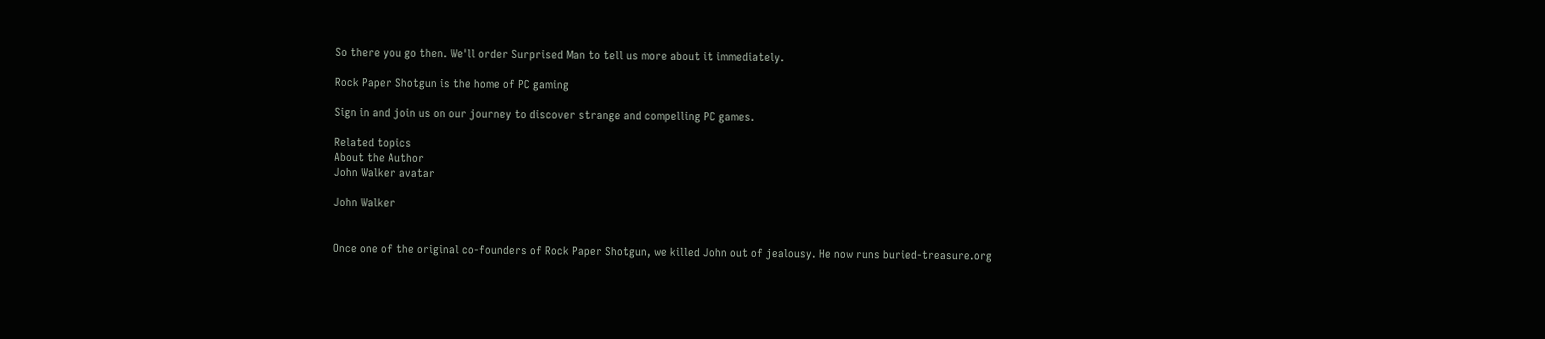So there you go then. We'll order Surprised Man to tell us more about it immediately.

Rock Paper Shotgun is the home of PC gaming

Sign in and join us on our journey to discover strange and compelling PC games.

Related topics
About the Author
John Walker avatar

John Walker


Once one of the original co-founders of Rock Paper Shotgun, we killed John out of jealousy. He now runs buried-treasure.org